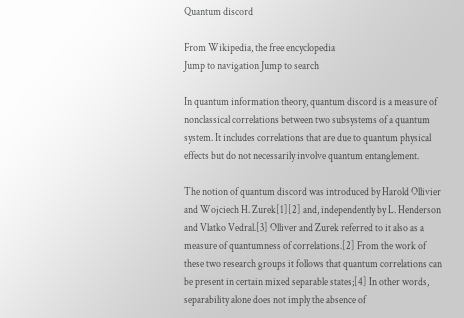Quantum discord

From Wikipedia, the free encyclopedia
Jump to navigation Jump to search

In quantum information theory, quantum discord is a measure of nonclassical correlations between two subsystems of a quantum system. It includes correlations that are due to quantum physical effects but do not necessarily involve quantum entanglement.

The notion of quantum discord was introduced by Harold Ollivier and Wojciech H. Zurek[1][2] and, independently by L. Henderson and Vlatko Vedral.[3] Olliver and Zurek referred to it also as a measure of quantumness of correlations.[2] From the work of these two research groups it follows that quantum correlations can be present in certain mixed separable states;[4] In other words, separability alone does not imply the absence of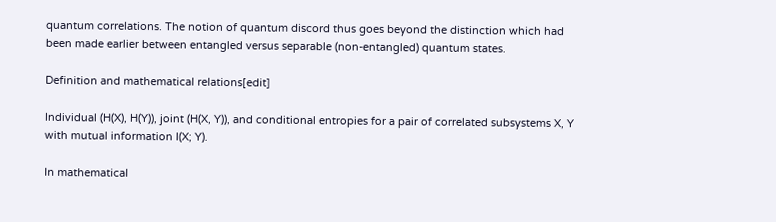quantum correlations. The notion of quantum discord thus goes beyond the distinction which had been made earlier between entangled versus separable (non-entangled) quantum states.

Definition and mathematical relations[edit]

Individual (H(X), H(Y)), joint (H(X, Y)), and conditional entropies for a pair of correlated subsystems X, Y with mutual information I(X; Y).

In mathematical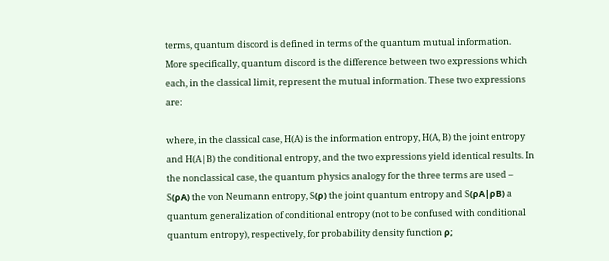terms, quantum discord is defined in terms of the quantum mutual information. More specifically, quantum discord is the difference between two expressions which each, in the classical limit, represent the mutual information. These two expressions are:

where, in the classical case, H(A) is the information entropy, H(A, B) the joint entropy and H(A|B) the conditional entropy, and the two expressions yield identical results. In the nonclassical case, the quantum physics analogy for the three terms are used – S(ρA) the von Neumann entropy, S(ρ) the joint quantum entropy and S(ρA|ρB) a quantum generalization of conditional entropy (not to be confused with conditional quantum entropy), respectively, for probability density function ρ;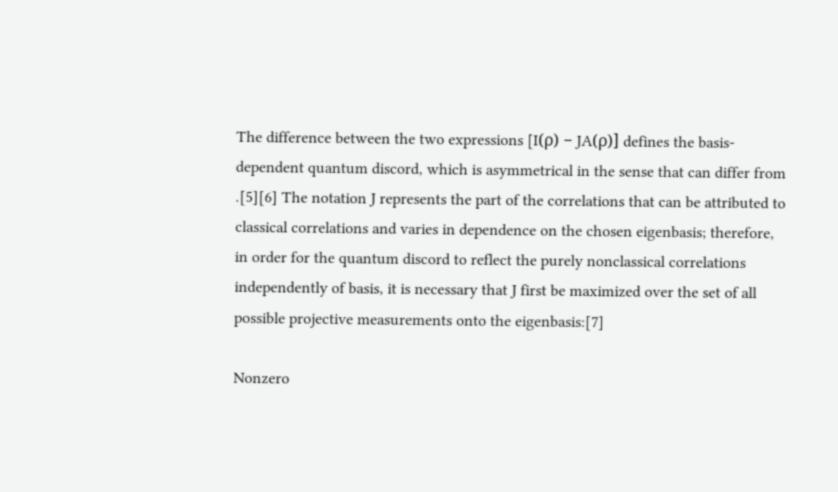The difference between the two expressions [I(ρ) − JA(ρ)] defines the basis-dependent quantum discord, which is asymmetrical in the sense that can differ from .[5][6] The notation J represents the part of the correlations that can be attributed to classical correlations and varies in dependence on the chosen eigenbasis; therefore, in order for the quantum discord to reflect the purely nonclassical correlations independently of basis, it is necessary that J first be maximized over the set of all possible projective measurements onto the eigenbasis:[7]

Nonzero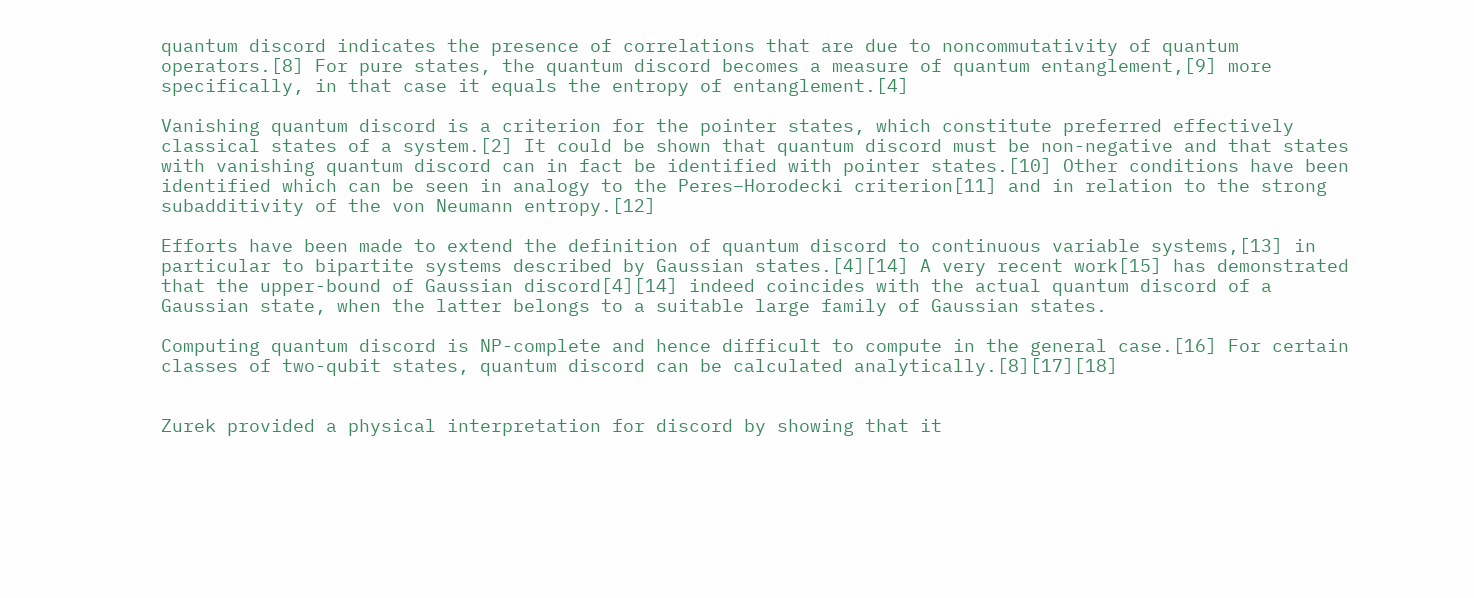quantum discord indicates the presence of correlations that are due to noncommutativity of quantum operators.[8] For pure states, the quantum discord becomes a measure of quantum entanglement,[9] more specifically, in that case it equals the entropy of entanglement.[4]

Vanishing quantum discord is a criterion for the pointer states, which constitute preferred effectively classical states of a system.[2] It could be shown that quantum discord must be non-negative and that states with vanishing quantum discord can in fact be identified with pointer states.[10] Other conditions have been identified which can be seen in analogy to the Peres–Horodecki criterion[11] and in relation to the strong subadditivity of the von Neumann entropy.[12]

Efforts have been made to extend the definition of quantum discord to continuous variable systems,[13] in particular to bipartite systems described by Gaussian states.[4][14] A very recent work[15] has demonstrated that the upper-bound of Gaussian discord[4][14] indeed coincides with the actual quantum discord of a Gaussian state, when the latter belongs to a suitable large family of Gaussian states.

Computing quantum discord is NP-complete and hence difficult to compute in the general case.[16] For certain classes of two-qubit states, quantum discord can be calculated analytically.[8][17][18]


Zurek provided a physical interpretation for discord by showing that it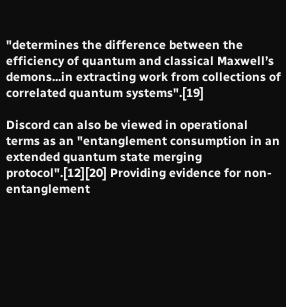"determines the difference between the efficiency of quantum and classical Maxwell’s demons...in extracting work from collections of correlated quantum systems".[19]

Discord can also be viewed in operational terms as an "entanglement consumption in an extended quantum state merging protocol".[12][20] Providing evidence for non-entanglement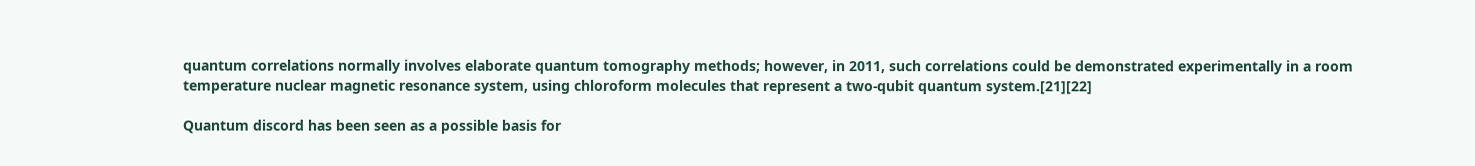quantum correlations normally involves elaborate quantum tomography methods; however, in 2011, such correlations could be demonstrated experimentally in a room temperature nuclear magnetic resonance system, using chloroform molecules that represent a two-qubit quantum system.[21][22]

Quantum discord has been seen as a possible basis for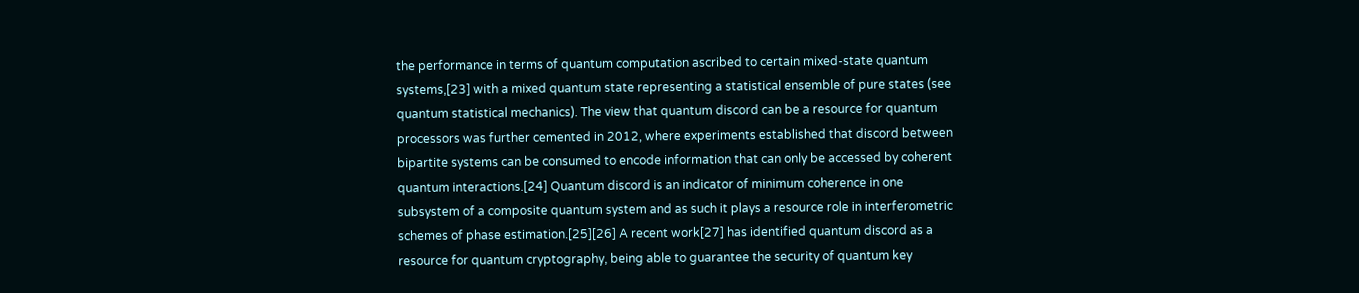the performance in terms of quantum computation ascribed to certain mixed-state quantum systems,[23] with a mixed quantum state representing a statistical ensemble of pure states (see quantum statistical mechanics). The view that quantum discord can be a resource for quantum processors was further cemented in 2012, where experiments established that discord between bipartite systems can be consumed to encode information that can only be accessed by coherent quantum interactions.[24] Quantum discord is an indicator of minimum coherence in one subsystem of a composite quantum system and as such it plays a resource role in interferometric schemes of phase estimation.[25][26] A recent work[27] has identified quantum discord as a resource for quantum cryptography, being able to guarantee the security of quantum key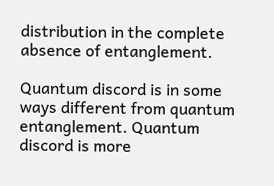distribution in the complete absence of entanglement.

Quantum discord is in some ways different from quantum entanglement. Quantum discord is more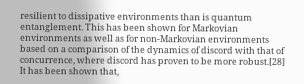resilient to dissipative environments than is quantum entanglement. This has been shown for Markovian environments as well as for non-Markovian environments based on a comparison of the dynamics of discord with that of concurrence, where discord has proven to be more robust.[28] It has been shown that,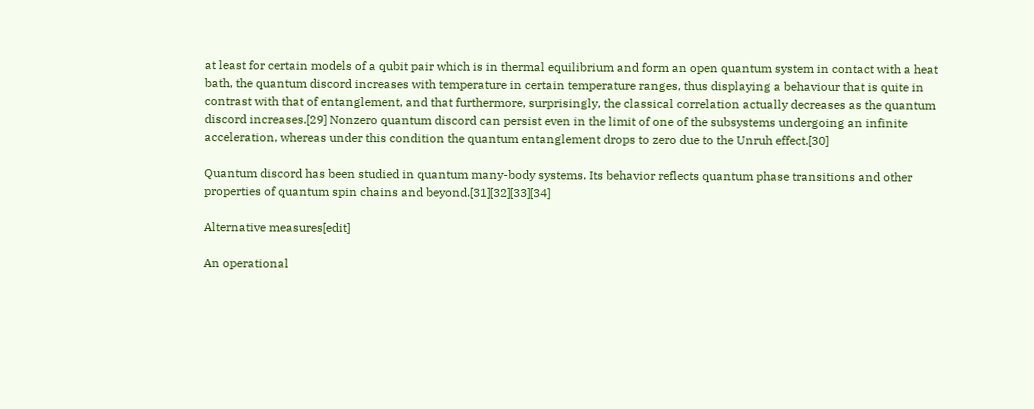at least for certain models of a qubit pair which is in thermal equilibrium and form an open quantum system in contact with a heat bath, the quantum discord increases with temperature in certain temperature ranges, thus displaying a behaviour that is quite in contrast with that of entanglement, and that furthermore, surprisingly, the classical correlation actually decreases as the quantum discord increases.[29] Nonzero quantum discord can persist even in the limit of one of the subsystems undergoing an infinite acceleration, whereas under this condition the quantum entanglement drops to zero due to the Unruh effect.[30]

Quantum discord has been studied in quantum many-body systems. Its behavior reflects quantum phase transitions and other properties of quantum spin chains and beyond.[31][32][33][34]

Alternative measures[edit]

An operational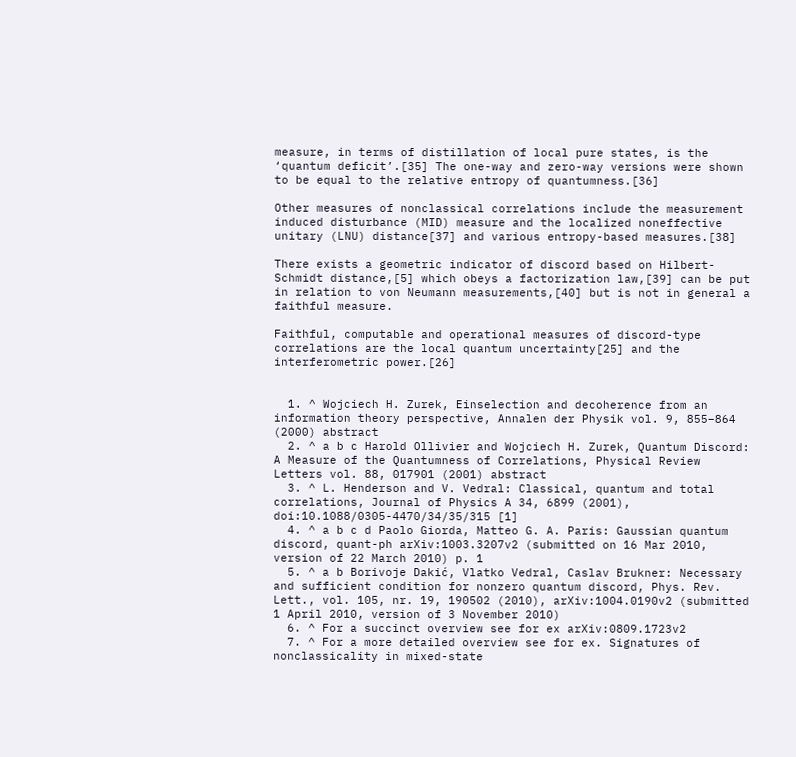measure, in terms of distillation of local pure states, is the ‘quantum deficit’.[35] The one-way and zero-way versions were shown to be equal to the relative entropy of quantumness.[36]

Other measures of nonclassical correlations include the measurement induced disturbance (MID) measure and the localized noneffective unitary (LNU) distance[37] and various entropy-based measures.[38]

There exists a geometric indicator of discord based on Hilbert-Schmidt distance,[5] which obeys a factorization law,[39] can be put in relation to von Neumann measurements,[40] but is not in general a faithful measure.

Faithful, computable and operational measures of discord-type correlations are the local quantum uncertainty[25] and the interferometric power.[26]


  1. ^ Wojciech H. Zurek, Einselection and decoherence from an information theory perspective, Annalen der Physik vol. 9, 855–864 (2000) abstract
  2. ^ a b c Harold Ollivier and Wojciech H. Zurek, Quantum Discord: A Measure of the Quantumness of Correlations, Physical Review Letters vol. 88, 017901 (2001) abstract
  3. ^ L. Henderson and V. Vedral: Classical, quantum and total correlations, Journal of Physics A 34, 6899 (2001), doi:10.1088/0305-4470/34/35/315 [1]
  4. ^ a b c d Paolo Giorda, Matteo G. A. Paris: Gaussian quantum discord, quant-ph arXiv:1003.3207v2 (submitted on 16 Mar 2010, version of 22 March 2010) p. 1
  5. ^ a b Borivoje Dakić, Vlatko Vedral, Caslav Brukner: Necessary and sufficient condition for nonzero quantum discord, Phys. Rev. Lett., vol. 105, nr. 19, 190502 (2010), arXiv:1004.0190v2 (submitted 1 April 2010, version of 3 November 2010)
  6. ^ For a succinct overview see for ex arXiv:0809.1723v2
  7. ^ For a more detailed overview see for ex. Signatures of nonclassicality in mixed-state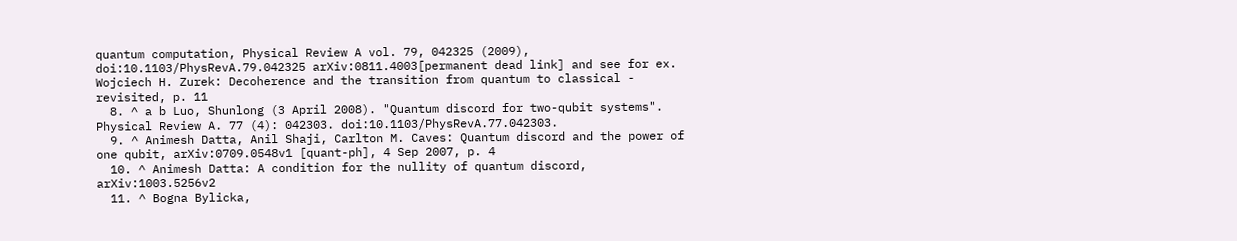quantum computation, Physical Review A vol. 79, 042325 (2009), doi:10.1103/PhysRevA.79.042325 arXiv:0811.4003[permanent dead link] and see for ex. Wojciech H. Zurek: Decoherence and the transition from quantum to classical - revisited, p. 11
  8. ^ a b Luo, Shunlong (3 April 2008). "Quantum discord for two-qubit systems". Physical Review A. 77 (4): 042303. doi:10.1103/PhysRevA.77.042303.
  9. ^ Animesh Datta, Anil Shaji, Carlton M. Caves: Quantum discord and the power of one qubit, arXiv:0709.0548v1 [quant-ph], 4 Sep 2007, p. 4
  10. ^ Animesh Datta: A condition for the nullity of quantum discord, arXiv:1003.5256v2
  11. ^ Bogna Bylicka,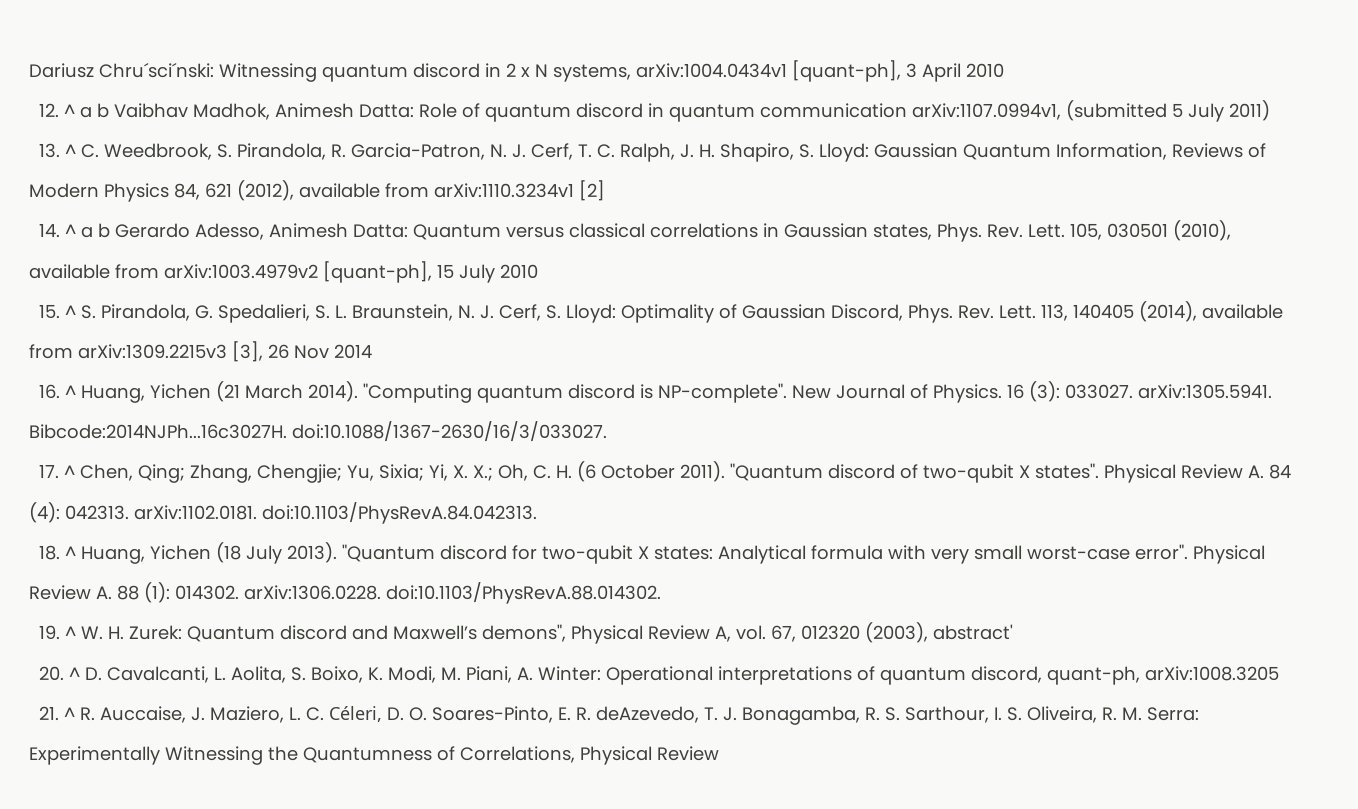Dariusz Chru´sci´nski: Witnessing quantum discord in 2 x N systems, arXiv:1004.0434v1 [quant-ph], 3 April 2010
  12. ^ a b Vaibhav Madhok, Animesh Datta: Role of quantum discord in quantum communication arXiv:1107.0994v1, (submitted 5 July 2011)
  13. ^ C. Weedbrook, S. Pirandola, R. Garcia-Patron, N. J. Cerf, T. C. Ralph, J. H. Shapiro, S. Lloyd: Gaussian Quantum Information, Reviews of Modern Physics 84, 621 (2012), available from arXiv:1110.3234v1 [2]
  14. ^ a b Gerardo Adesso, Animesh Datta: Quantum versus classical correlations in Gaussian states, Phys. Rev. Lett. 105, 030501 (2010), available from arXiv:1003.4979v2 [quant-ph], 15 July 2010
  15. ^ S. Pirandola, G. Spedalieri, S. L. Braunstein, N. J. Cerf, S. Lloyd: Optimality of Gaussian Discord, Phys. Rev. Lett. 113, 140405 (2014), available from arXiv:1309.2215v3 [3], 26 Nov 2014
  16. ^ Huang, Yichen (21 March 2014). "Computing quantum discord is NP-complete". New Journal of Physics. 16 (3): 033027. arXiv:1305.5941. Bibcode:2014NJPh...16c3027H. doi:10.1088/1367-2630/16/3/033027.
  17. ^ Chen, Qing; Zhang, Chengjie; Yu, Sixia; Yi, X. X.; Oh, C. H. (6 October 2011). "Quantum discord of two-qubit X states". Physical Review A. 84 (4): 042313. arXiv:1102.0181. doi:10.1103/PhysRevA.84.042313.
  18. ^ Huang, Yichen (18 July 2013). "Quantum discord for two-qubit X states: Analytical formula with very small worst-case error". Physical Review A. 88 (1): 014302. arXiv:1306.0228. doi:10.1103/PhysRevA.88.014302.
  19. ^ W. H. Zurek: Quantum discord and Maxwell’s demons", Physical Review A, vol. 67, 012320 (2003), abstract'
  20. ^ D. Cavalcanti, L. Aolita, S. Boixo, K. Modi, M. Piani, A. Winter: Operational interpretations of quantum discord, quant-ph, arXiv:1008.3205
  21. ^ R. Auccaise, J. Maziero, L. C. Céleri, D. O. Soares-Pinto, E. R. deAzevedo, T. J. Bonagamba, R. S. Sarthour, I. S. Oliveira, R. M. Serra: Experimentally Witnessing the Quantumness of Correlations, Physical Review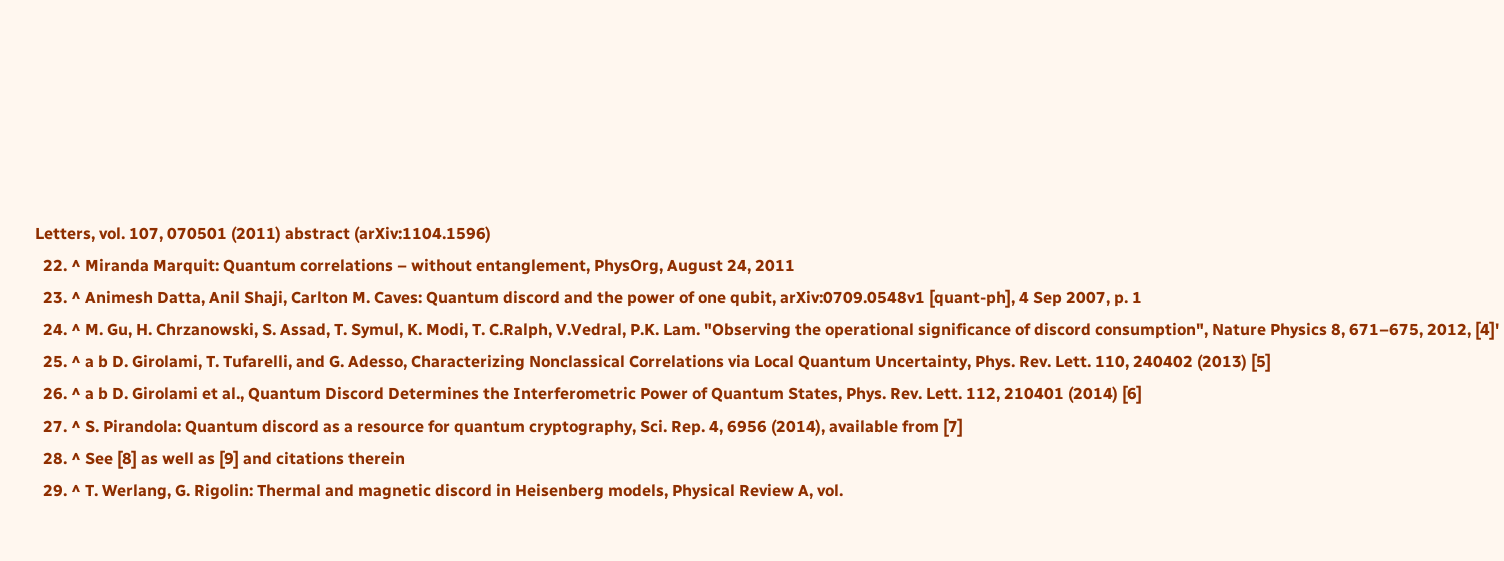Letters, vol. 107, 070501 (2011) abstract (arXiv:1104.1596)
  22. ^ Miranda Marquit: Quantum correlations – without entanglement, PhysOrg, August 24, 2011
  23. ^ Animesh Datta, Anil Shaji, Carlton M. Caves: Quantum discord and the power of one qubit, arXiv:0709.0548v1 [quant-ph], 4 Sep 2007, p. 1
  24. ^ M. Gu, H. Chrzanowski, S. Assad, T. Symul, K. Modi, T. C.Ralph, V.Vedral, P.K. Lam. "Observing the operational significance of discord consumption", Nature Physics 8, 671–675, 2012, [4]'
  25. ^ a b D. Girolami, T. Tufarelli, and G. Adesso, Characterizing Nonclassical Correlations via Local Quantum Uncertainty, Phys. Rev. Lett. 110, 240402 (2013) [5]
  26. ^ a b D. Girolami et al., Quantum Discord Determines the Interferometric Power of Quantum States, Phys. Rev. Lett. 112, 210401 (2014) [6]
  27. ^ S. Pirandola: Quantum discord as a resource for quantum cryptography, Sci. Rep. 4, 6956 (2014), available from [7]
  28. ^ See [8] as well as [9] and citations therein
  29. ^ T. Werlang, G. Rigolin: Thermal and magnetic discord in Heisenberg models, Physical Review A, vol.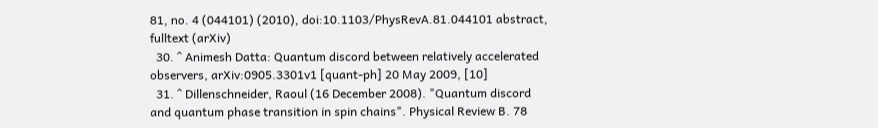81, no. 4 (044101) (2010), doi:10.1103/PhysRevA.81.044101 abstract, fulltext (arXiv)
  30. ^ Animesh Datta: Quantum discord between relatively accelerated observers, arXiv:0905.3301v1 [quant-ph] 20 May 2009, [10]
  31. ^ Dillenschneider, Raoul (16 December 2008). "Quantum discord and quantum phase transition in spin chains". Physical Review B. 78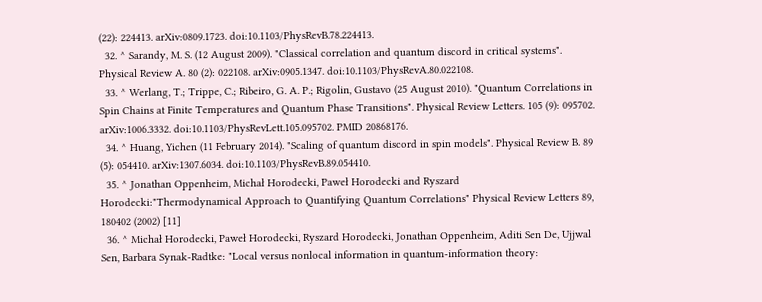(22): 224413. arXiv:0809.1723. doi:10.1103/PhysRevB.78.224413.
  32. ^ Sarandy, M. S. (12 August 2009). "Classical correlation and quantum discord in critical systems". Physical Review A. 80 (2): 022108. arXiv:0905.1347. doi:10.1103/PhysRevA.80.022108.
  33. ^ Werlang, T.; Trippe, C.; Ribeiro, G. A. P.; Rigolin, Gustavo (25 August 2010). "Quantum Correlations in Spin Chains at Finite Temperatures and Quantum Phase Transitions". Physical Review Letters. 105 (9): 095702. arXiv:1006.3332. doi:10.1103/PhysRevLett.105.095702. PMID 20868176.
  34. ^ Huang, Yichen (11 February 2014). "Scaling of quantum discord in spin models". Physical Review B. 89 (5): 054410. arXiv:1307.6034. doi:10.1103/PhysRevB.89.054410.
  35. ^ Jonathan Oppenheim, Michał Horodecki, Paweł Horodecki and Ryszard Horodecki:"Thermodynamical Approach to Quantifying Quantum Correlations" Physical Review Letters 89, 180402 (2002) [11]
  36. ^ Michał Horodecki, Paweł Horodecki, Ryszard Horodecki, Jonathan Oppenheim, Aditi Sen De, Ujjwal Sen, Barbara Synak-Radtke: "Local versus nonlocal information in quantum-information theory: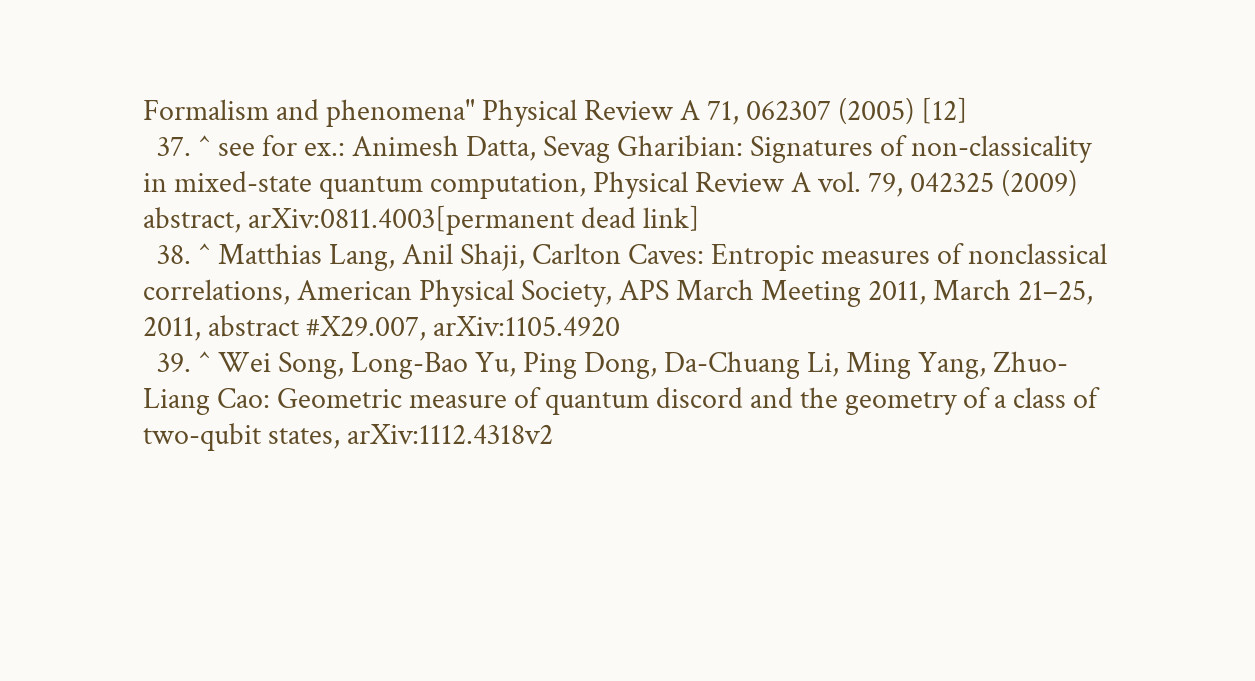Formalism and phenomena" Physical Review A 71, 062307 (2005) [12]
  37. ^ see for ex.: Animesh Datta, Sevag Gharibian: Signatures of non-classicality in mixed-state quantum computation, Physical Review A vol. 79, 042325 (2009) abstract, arXiv:0811.4003[permanent dead link]
  38. ^ Matthias Lang, Anil Shaji, Carlton Caves: Entropic measures of nonclassical correlations, American Physical Society, APS March Meeting 2011, March 21–25, 2011, abstract #X29.007, arXiv:1105.4920
  39. ^ Wei Song, Long-Bao Yu, Ping Dong, Da-Chuang Li, Ming Yang, Zhuo-Liang Cao: Geometric measure of quantum discord and the geometry of a class of two-qubit states, arXiv:1112.4318v2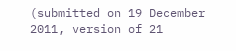(submitted on 19 December 2011, version of 21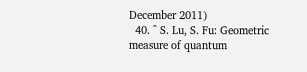December 2011)
  40. ^ S. Lu, S. Fu: Geometric measure of quantum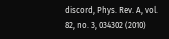discord, Phys. Rev. A, vol. 82, no. 3, 034302 (2010)